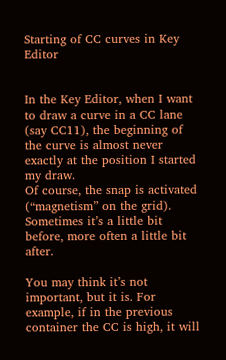Starting of CC curves in Key Editor


In the Key Editor, when I want to draw a curve in a CC lane (say CC11), the beginning of the curve is almost never exactly at the position I started my draw.
Of course, the snap is activated (“magnetism” on the grid).
Sometimes it’s a little bit before, more often a little bit after.

You may think it’s not important, but it is. For example, if in the previous container the CC is high, it will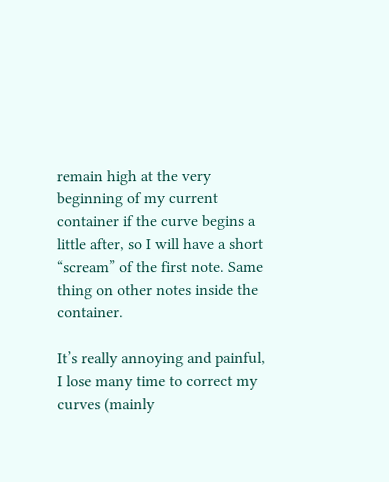remain high at the very beginning of my current container if the curve begins a little after, so I will have a short “scream” of the first note. Same thing on other notes inside the container.

It’s really annoying and painful, I lose many time to correct my curves (mainly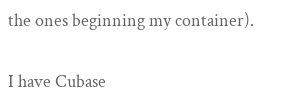the ones beginning my container).

I have Cubase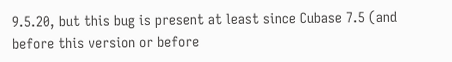9.5.20, but this bug is present at least since Cubase 7.5 (and before this version or before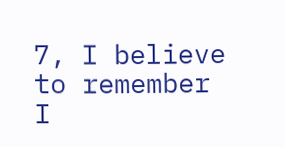7, I believe to remember I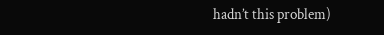hadn’t this problem)